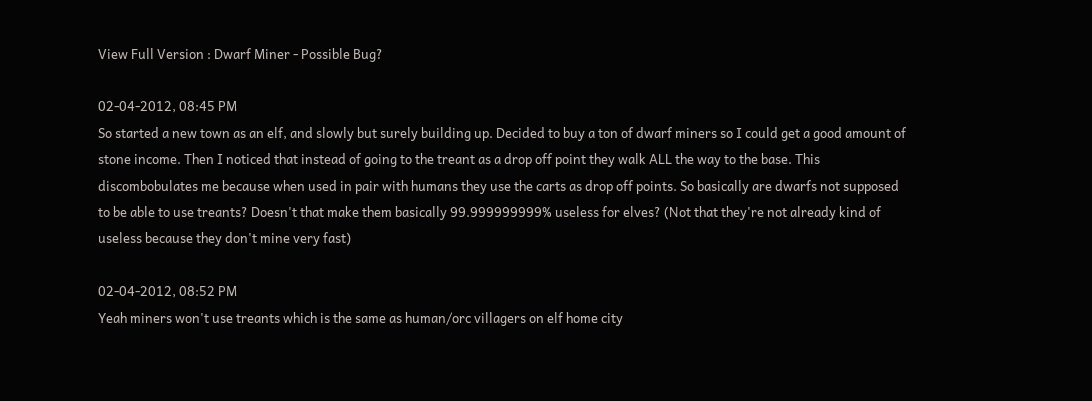View Full Version : Dwarf Miner - Possible Bug?

02-04-2012, 08:45 PM
So started a new town as an elf, and slowly but surely building up. Decided to buy a ton of dwarf miners so I could get a good amount of stone income. Then I noticed that instead of going to the treant as a drop off point they walk ALL the way to the base. This discombobulates me because when used in pair with humans they use the carts as drop off points. So basically are dwarfs not supposed to be able to use treants? Doesn't that make them basically 99.999999999% useless for elves? (Not that they're not already kind of useless because they don't mine very fast)

02-04-2012, 08:52 PM
Yeah miners won't use treants which is the same as human/orc villagers on elf home city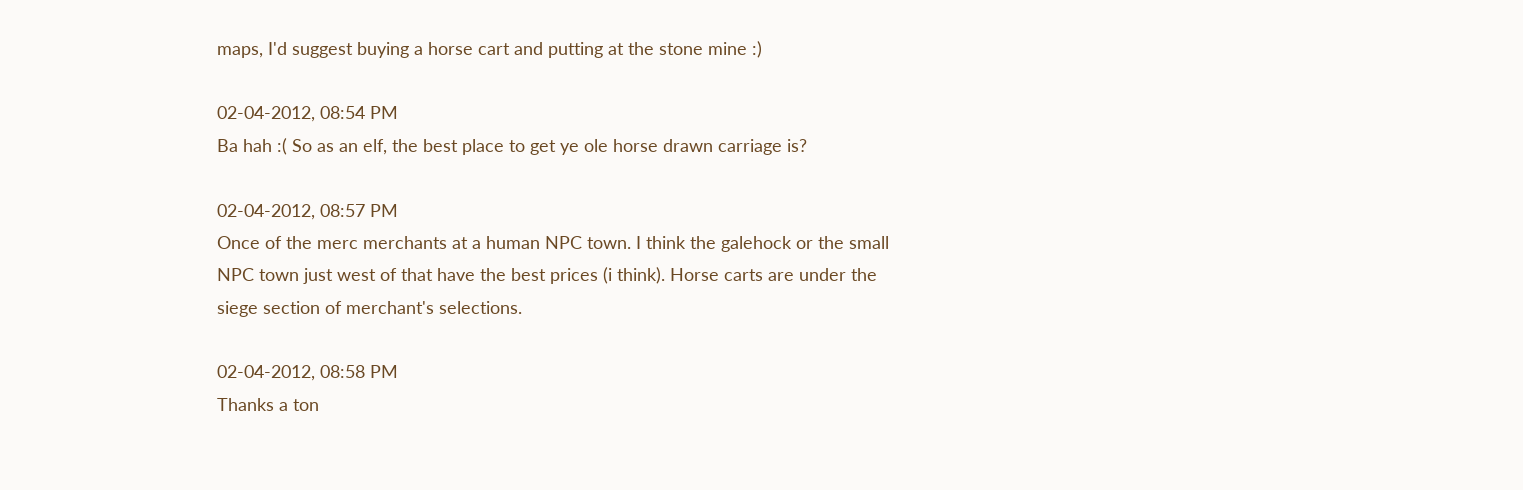maps, I'd suggest buying a horse cart and putting at the stone mine :)

02-04-2012, 08:54 PM
Ba hah :( So as an elf, the best place to get ye ole horse drawn carriage is?

02-04-2012, 08:57 PM
Once of the merc merchants at a human NPC town. I think the galehock or the small NPC town just west of that have the best prices (i think). Horse carts are under the siege section of merchant's selections.

02-04-2012, 08:58 PM
Thanks a ton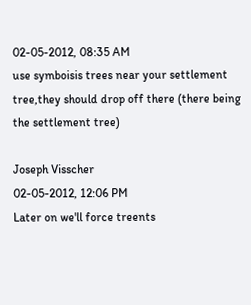02-05-2012, 08:35 AM
use symboisis trees near your settlement tree,they should drop off there (there being the settlement tree)

Joseph Visscher
02-05-2012, 12:06 PM
Later on we'll force treents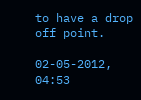to have a drop off point.

02-05-2012, 04:53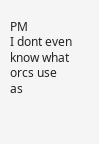PM
I dont even know what orcs use as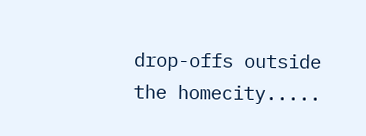drop-offs outside the homecity.....